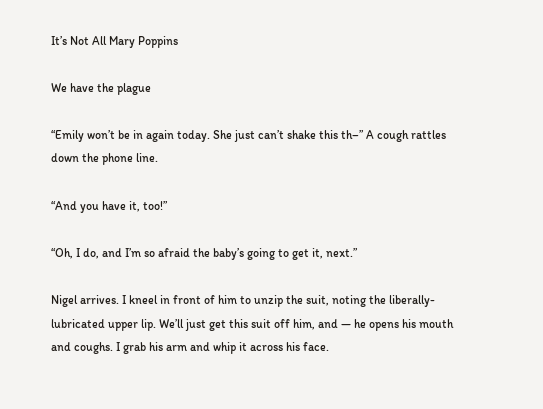It’s Not All Mary Poppins

We have the plague

“Emily won’t be in again today. She just can’t shake this th–” A cough rattles down the phone line.

“And you have it, too!”

“Oh, I do, and I’m so afraid the baby’s going to get it, next.”

Nigel arrives. I kneel in front of him to unzip the suit, noting the liberally-lubricated upper lip. We’ll just get this suit off him, and — he opens his mouth and coughs. I grab his arm and whip it across his face.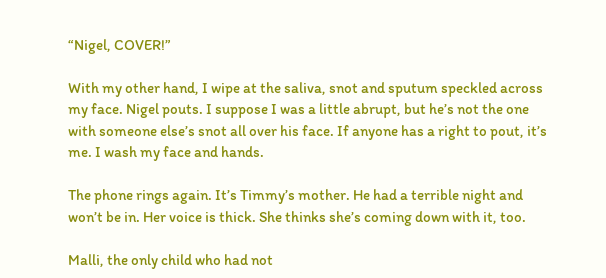“Nigel, COVER!”

With my other hand, I wipe at the saliva, snot and sputum speckled across my face. Nigel pouts. I suppose I was a little abrupt, but he’s not the one with someone else’s snot all over his face. If anyone has a right to pout, it’s me. I wash my face and hands.

The phone rings again. It’s Timmy’s mother. He had a terrible night and won’t be in. Her voice is thick. She thinks she’s coming down with it, too.

Malli, the only child who had not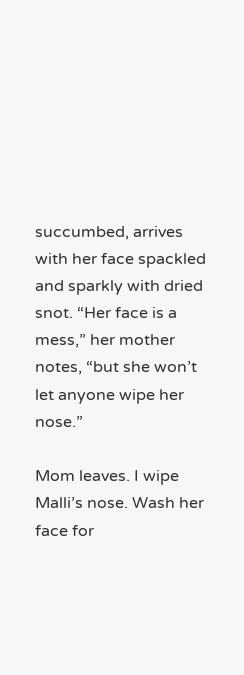succumbed, arrives with her face spackled and sparkly with dried snot. “Her face is a mess,” her mother notes, “but she won’t let anyone wipe her nose.”

Mom leaves. I wipe Malli’s nose. Wash her face for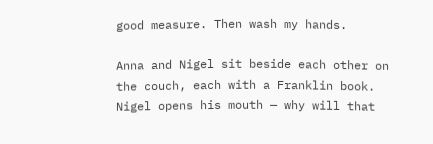good measure. Then wash my hands.

Anna and Nigel sit beside each other on the couch, each with a Franklin book. Nigel opens his mouth — why will that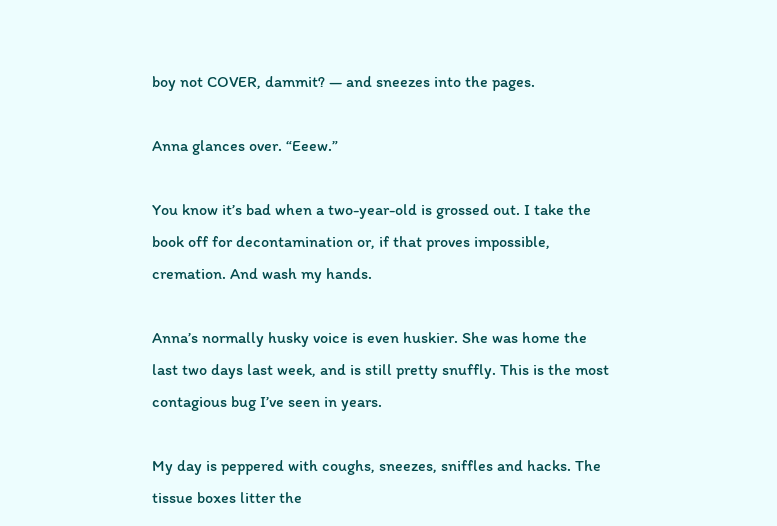boy not COVER, dammit? — and sneezes into the pages.

Anna glances over. “Eeew.”

You know it’s bad when a two-year-old is grossed out. I take the book off for decontamination or, if that proves impossible, cremation. And wash my hands.

Anna’s normally husky voice is even huskier. She was home the last two days last week, and is still pretty snuffly. This is the most contagious bug I’ve seen in years.

My day is peppered with coughs, sneezes, sniffles and hacks. The tissue boxes litter the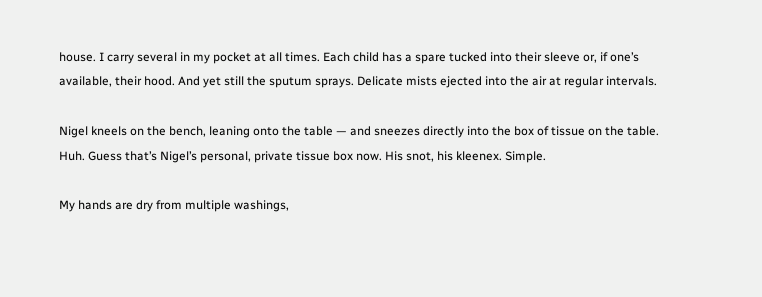house. I carry several in my pocket at all times. Each child has a spare tucked into their sleeve or, if one’s available, their hood. And yet still the sputum sprays. Delicate mists ejected into the air at regular intervals.

Nigel kneels on the bench, leaning onto the table — and sneezes directly into the box of tissue on the table. Huh. Guess that’s Nigel’s personal, private tissue box now. His snot, his kleenex. Simple.

My hands are dry from multiple washings,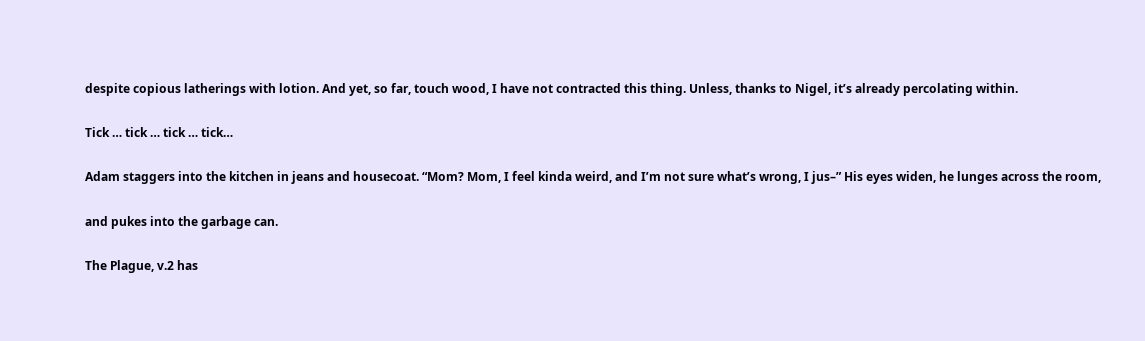despite copious latherings with lotion. And yet, so far, touch wood, I have not contracted this thing. Unless, thanks to Nigel, it’s already percolating within.

Tick … tick … tick … tick…

Adam staggers into the kitchen in jeans and housecoat. “Mom? Mom, I feel kinda weird, and I’m not sure what’s wrong, I jus–” His eyes widen, he lunges across the room,

and pukes into the garbage can.

The Plague, v.2 has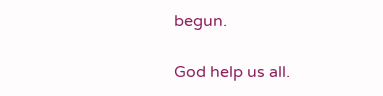begun.

God help us all.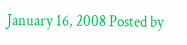January 16, 2008 Posted by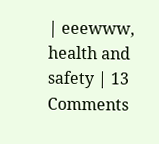| eeewww, health and safety | 13 Comments